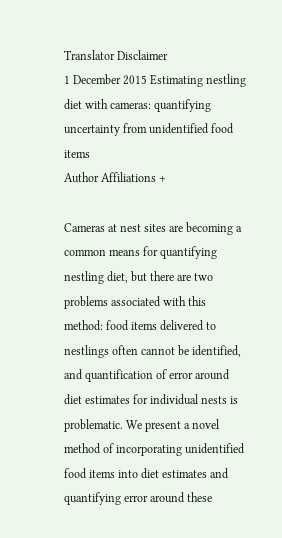Translator Disclaimer
1 December 2015 Estimating nestling diet with cameras: quantifying uncertainty from unidentified food items
Author Affiliations +

Cameras at nest sites are becoming a common means for quantifying nestling diet, but there are two problems associated with this method: food items delivered to nestlings often cannot be identified, and quantification of error around diet estimates for individual nests is problematic. We present a novel method of incorporating unidentified food items into diet estimates and quantifying error around these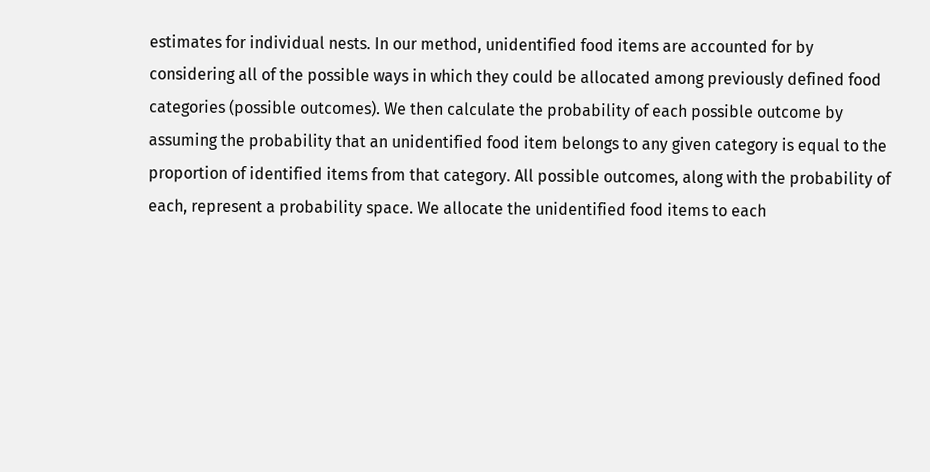estimates for individual nests. In our method, unidentified food items are accounted for by considering all of the possible ways in which they could be allocated among previously defined food categories (possible outcomes). We then calculate the probability of each possible outcome by assuming the probability that an unidentified food item belongs to any given category is equal to the proportion of identified items from that category. All possible outcomes, along with the probability of each, represent a probability space. We allocate the unidentified food items to each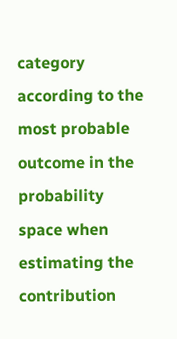category according to the most probable outcome in the probability space when estimating the contribution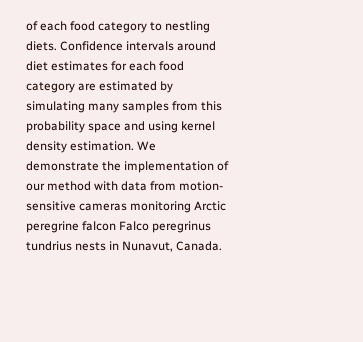of each food category to nestling diets. Confidence intervals around diet estimates for each food category are estimated by simulating many samples from this probability space and using kernel density estimation. We demonstrate the implementation of our method with data from motion-sensitive cameras monitoring Arctic peregrine falcon Falco peregrinus tundrius nests in Nunavut, Canada.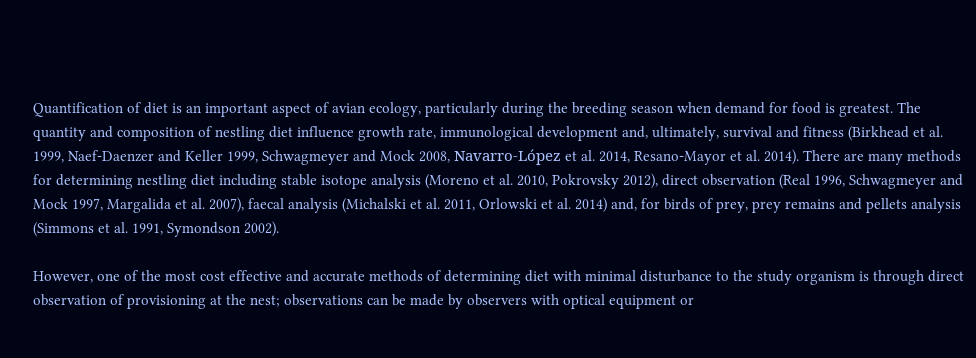Quantification of diet is an important aspect of avian ecology, particularly during the breeding season when demand for food is greatest. The quantity and composition of nestling diet influence growth rate, immunological development and, ultimately, survival and fitness (Birkhead et al. 1999, Naef-Daenzer and Keller 1999, Schwagmeyer and Mock 2008, Navarro-López et al. 2014, Resano-Mayor et al. 2014). There are many methods for determining nestling diet including stable isotope analysis (Moreno et al. 2010, Pokrovsky 2012), direct observation (Real 1996, Schwagmeyer and Mock 1997, Margalida et al. 2007), faecal analysis (Michalski et al. 2011, Orlowski et al. 2014) and, for birds of prey, prey remains and pellets analysis (Simmons et al. 1991, Symondson 2002).

However, one of the most cost effective and accurate methods of determining diet with minimal disturbance to the study organism is through direct observation of provisioning at the nest; observations can be made by observers with optical equipment or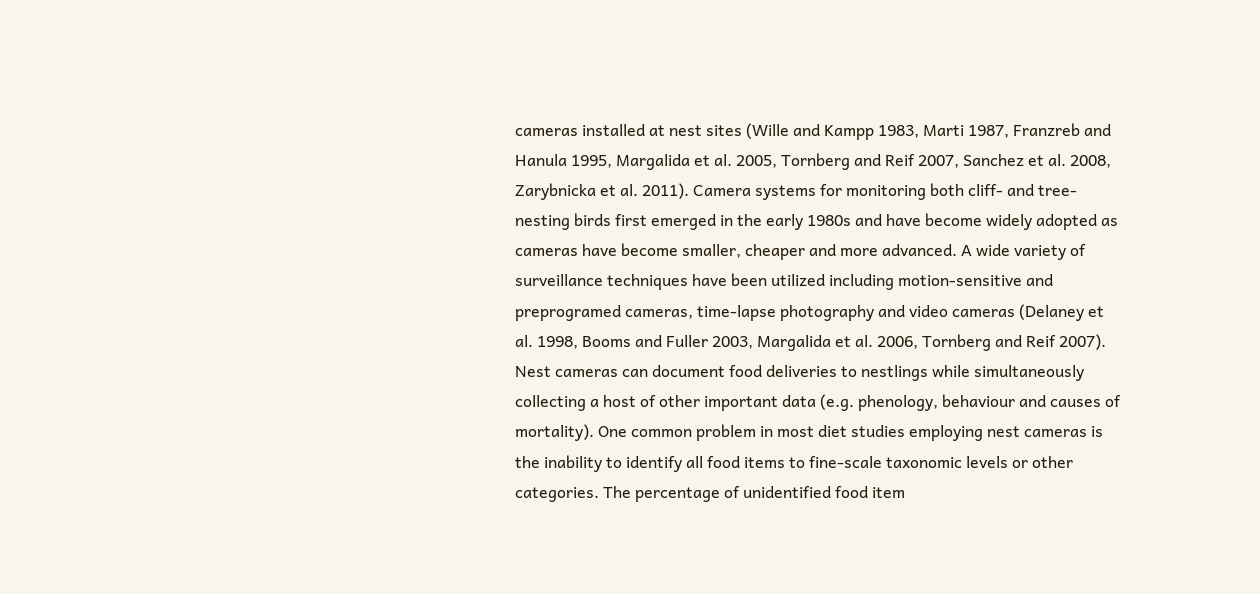cameras installed at nest sites (Wille and Kampp 1983, Marti 1987, Franzreb and Hanula 1995, Margalida et al. 2005, Tornberg and Reif 2007, Sanchez et al. 2008, Zarybnicka et al. 2011). Camera systems for monitoring both cliff- and tree-nesting birds first emerged in the early 1980s and have become widely adopted as cameras have become smaller, cheaper and more advanced. A wide variety of surveillance techniques have been utilized including motion-sensitive and preprogramed cameras, time-lapse photography and video cameras (Delaney et al. 1998, Booms and Fuller 2003, Margalida et al. 2006, Tornberg and Reif 2007). Nest cameras can document food deliveries to nestlings while simultaneously collecting a host of other important data (e.g. phenology, behaviour and causes of mortality). One common problem in most diet studies employing nest cameras is the inability to identify all food items to fine-scale taxonomic levels or other categories. The percentage of unidentified food item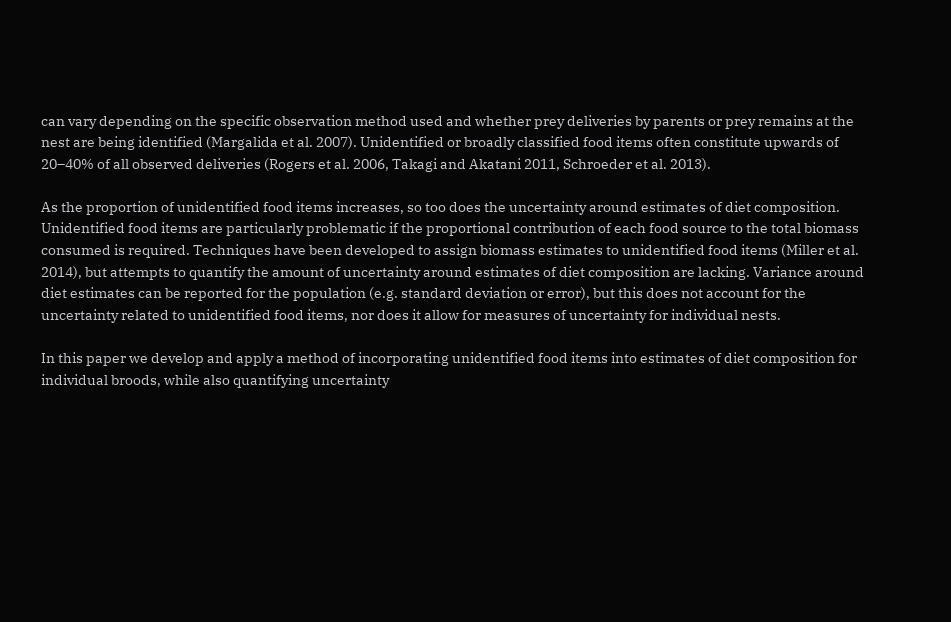can vary depending on the specific observation method used and whether prey deliveries by parents or prey remains at the nest are being identified (Margalida et al. 2007). Unidentified or broadly classified food items often constitute upwards of 20–40% of all observed deliveries (Rogers et al. 2006, Takagi and Akatani 2011, Schroeder et al. 2013).

As the proportion of unidentified food items increases, so too does the uncertainty around estimates of diet composition. Unidentified food items are particularly problematic if the proportional contribution of each food source to the total biomass consumed is required. Techniques have been developed to assign biomass estimates to unidentified food items (Miller et al. 2014), but attempts to quantify the amount of uncertainty around estimates of diet composition are lacking. Variance around diet estimates can be reported for the population (e.g. standard deviation or error), but this does not account for the uncertainty related to unidentified food items, nor does it allow for measures of uncertainty for individual nests.

In this paper we develop and apply a method of incorporating unidentified food items into estimates of diet composition for individual broods, while also quantifying uncertainty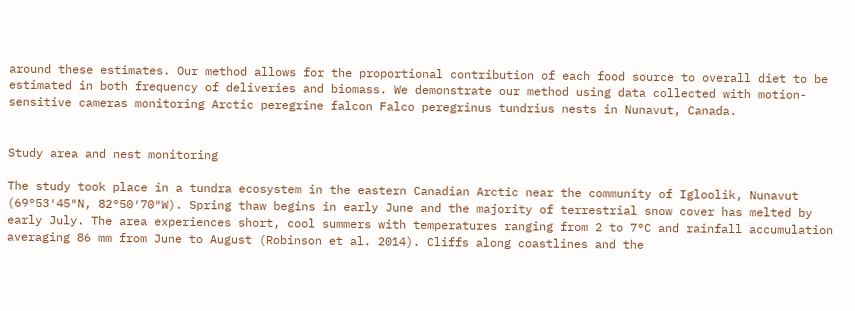around these estimates. Our method allows for the proportional contribution of each food source to overall diet to be estimated in both frequency of deliveries and biomass. We demonstrate our method using data collected with motion-sensitive cameras monitoring Arctic peregrine falcon Falco peregrinus tundrius nests in Nunavut, Canada.


Study area and nest monitoring

The study took place in a tundra ecosystem in the eastern Canadian Arctic near the community of Igloolik, Nunavut (69°53′45″N, 82°50′70″W). Spring thaw begins in early June and the majority of terrestrial snow cover has melted by early July. The area experiences short, cool summers with temperatures ranging from 2 to 7°C and rainfall accumulation averaging 86 mm from June to August (Robinson et al. 2014). Cliffs along coastlines and the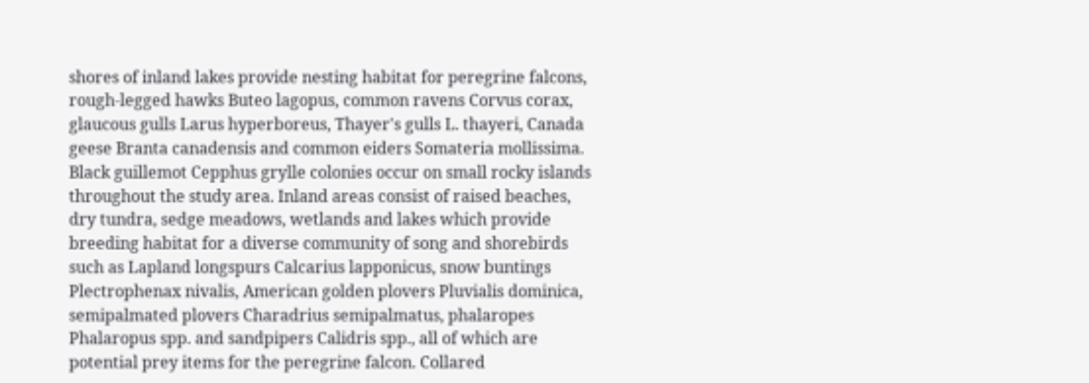shores of inland lakes provide nesting habitat for peregrine falcons, rough-legged hawks Buteo lagopus, common ravens Corvus corax, glaucous gulls Larus hyperboreus, Thayer's gulls L. thayeri, Canada geese Branta canadensis and common eiders Somateria mollissima. Black guillemot Cepphus grylle colonies occur on small rocky islands throughout the study area. Inland areas consist of raised beaches, dry tundra, sedge meadows, wetlands and lakes which provide breeding habitat for a diverse community of song and shorebirds such as Lapland longspurs Calcarius lapponicus, snow buntings Plectrophenax nivalis, American golden plovers Pluvialis dominica, semipalmated plovers Charadrius semipalmatus, phalaropes Phalaropus spp. and sandpipers Calidris spp., all of which are potential prey items for the peregrine falcon. Collared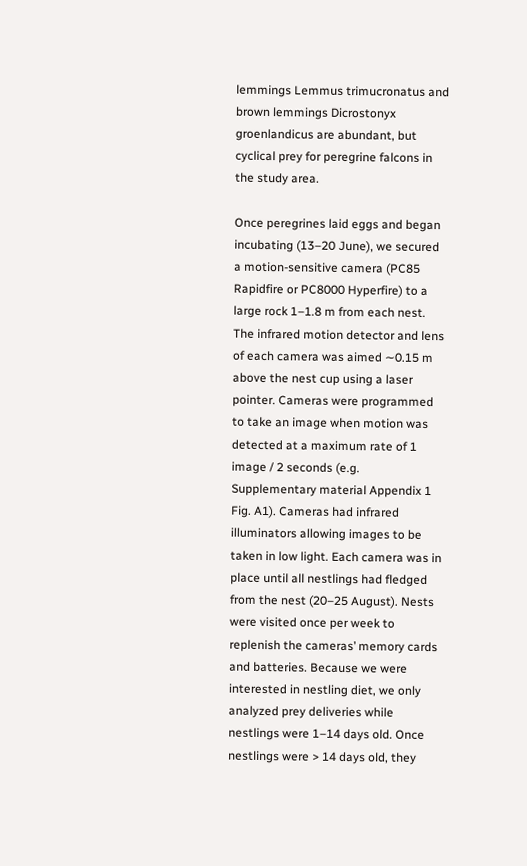lemmings Lemmus trimucronatus and brown lemmings Dicrostonyx groenlandicus are abundant, but cyclical prey for peregrine falcons in the study area.

Once peregrines laid eggs and began incubating (13–20 June), we secured a motion-sensitive camera (PC85 Rapidfire or PC8000 Hyperfire) to a large rock 1–1.8 m from each nest. The infrared motion detector and lens of each camera was aimed ∼0.15 m above the nest cup using a laser pointer. Cameras were programmed to take an image when motion was detected at a maximum rate of 1 image / 2 seconds (e.g. Supplementary material Appendix 1 Fig. A1). Cameras had infrared illuminators allowing images to be taken in low light. Each camera was in place until all nestlings had fledged from the nest (20–25 August). Nests were visited once per week to replenish the cameras’ memory cards and batteries. Because we were interested in nestling diet, we only analyzed prey deliveries while nestlings were 1–14 days old. Once nestlings were > 14 days old, they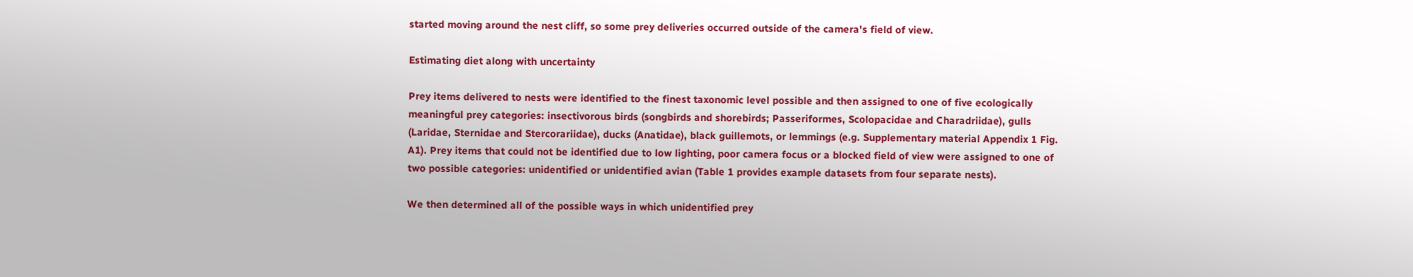started moving around the nest cliff, so some prey deliveries occurred outside of the camera's field of view.

Estimating diet along with uncertainty

Prey items delivered to nests were identified to the finest taxonomic level possible and then assigned to one of five ecologically meaningful prey categories: insectivorous birds (songbirds and shorebirds; Passeriformes, Scolopacidae and Charadriidae), gulls (Laridae, Sternidae and Stercorariidae), ducks (Anatidae), black guillemots, or lemmings (e.g. Supplementary material Appendix 1 Fig. A1). Prey items that could not be identified due to low lighting, poor camera focus or a blocked field of view were assigned to one of two possible categories: unidentified or unidentified avian (Table 1 provides example datasets from four separate nests).

We then determined all of the possible ways in which unidentified prey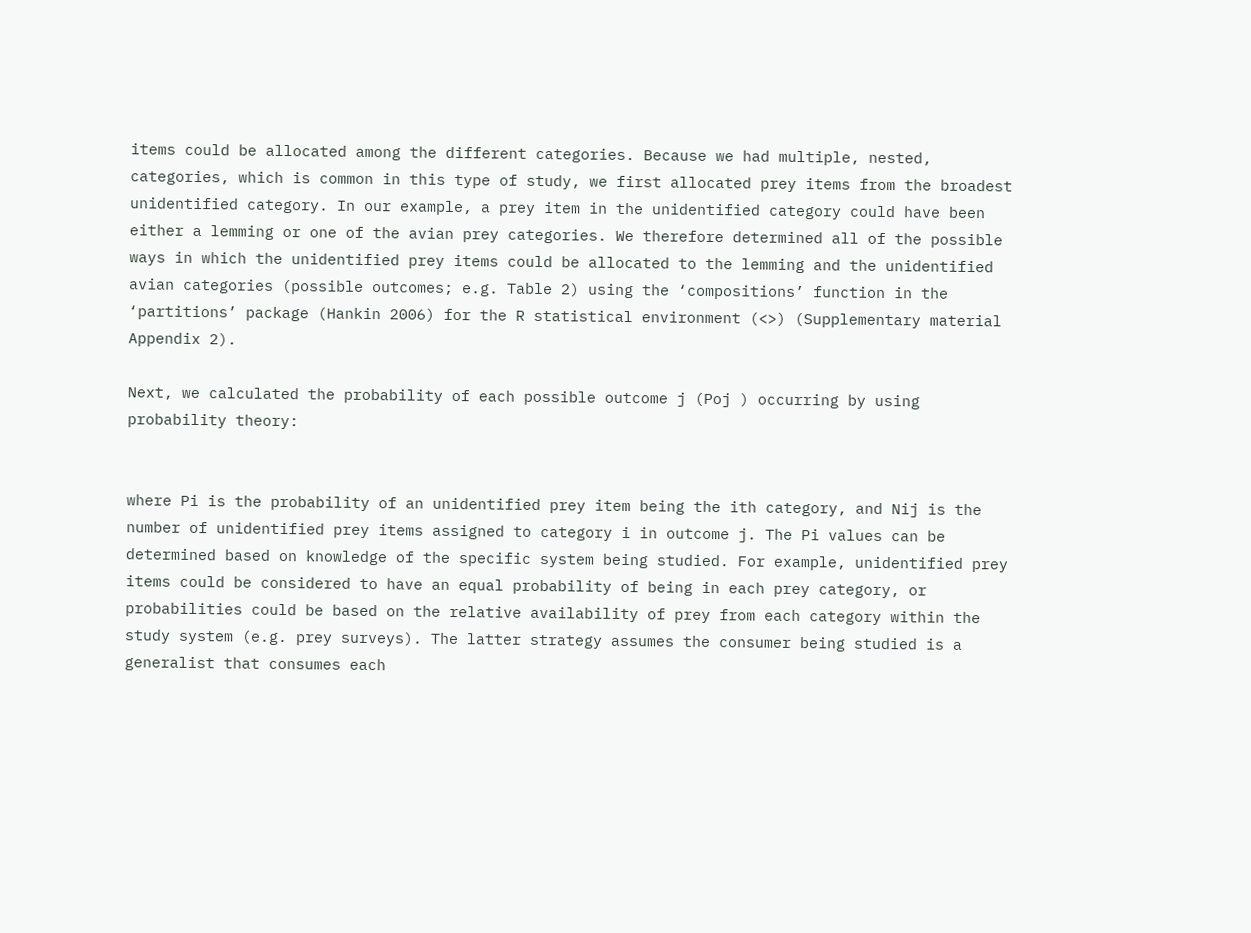items could be allocated among the different categories. Because we had multiple, nested, categories, which is common in this type of study, we first allocated prey items from the broadest unidentified category. In our example, a prey item in the unidentified category could have been either a lemming or one of the avian prey categories. We therefore determined all of the possible ways in which the unidentified prey items could be allocated to the lemming and the unidentified avian categories (possible outcomes; e.g. Table 2) using the ‘compositions’ function in the ‘partitions’ package (Hankin 2006) for the R statistical environment (<>) (Supplementary material Appendix 2).

Next, we calculated the probability of each possible outcome j (Poj ) occurring by using probability theory:


where Pi is the probability of an unidentified prey item being the ith category, and Nij is the number of unidentified prey items assigned to category i in outcome j. The Pi values can be determined based on knowledge of the specific system being studied. For example, unidentified prey items could be considered to have an equal probability of being in each prey category, or probabilities could be based on the relative availability of prey from each category within the study system (e.g. prey surveys). The latter strategy assumes the consumer being studied is a generalist that consumes each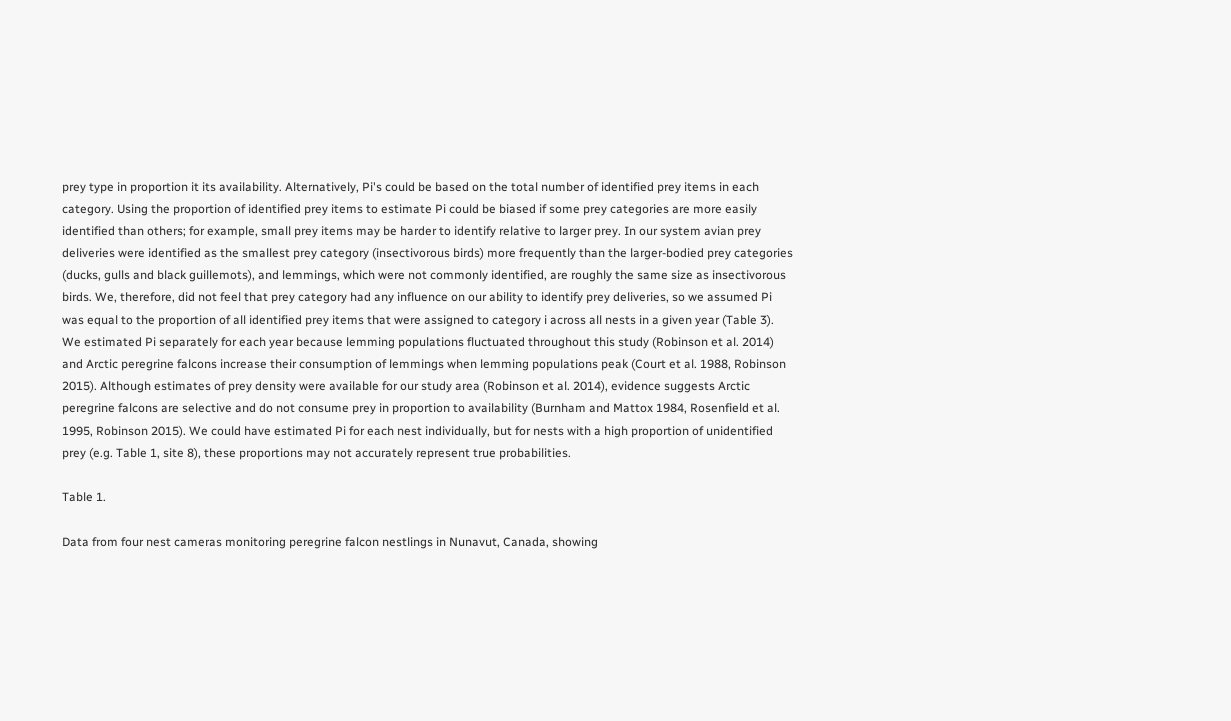prey type in proportion it its availability. Alternatively, Pi's could be based on the total number of identified prey items in each category. Using the proportion of identified prey items to estimate Pi could be biased if some prey categories are more easily identified than others; for example, small prey items may be harder to identify relative to larger prey. In our system avian prey deliveries were identified as the smallest prey category (insectivorous birds) more frequently than the larger-bodied prey categories (ducks, gulls and black guillemots), and lemmings, which were not commonly identified, are roughly the same size as insectivorous birds. We, therefore, did not feel that prey category had any influence on our ability to identify prey deliveries, so we assumed Pi was equal to the proportion of all identified prey items that were assigned to category i across all nests in a given year (Table 3). We estimated Pi separately for each year because lemming populations fluctuated throughout this study (Robinson et al. 2014) and Arctic peregrine falcons increase their consumption of lemmings when lemming populations peak (Court et al. 1988, Robinson 2015). Although estimates of prey density were available for our study area (Robinson et al. 2014), evidence suggests Arctic peregrine falcons are selective and do not consume prey in proportion to availability (Burnham and Mattox 1984, Rosenfield et al. 1995, Robinson 2015). We could have estimated Pi for each nest individually, but for nests with a high proportion of unidentified prey (e.g. Table 1, site 8), these proportions may not accurately represent true probabilities.

Table 1.

Data from four nest cameras monitoring peregrine falcon nestlings in Nunavut, Canada, showing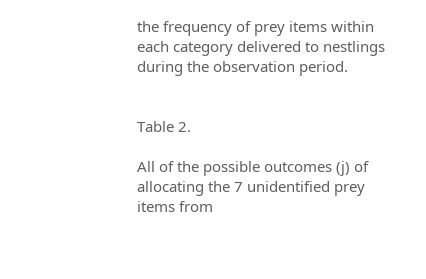the frequency of prey items within each category delivered to nestlings during the observation period.


Table 2.

All of the possible outcomes (j) of allocating the 7 unidentified prey items from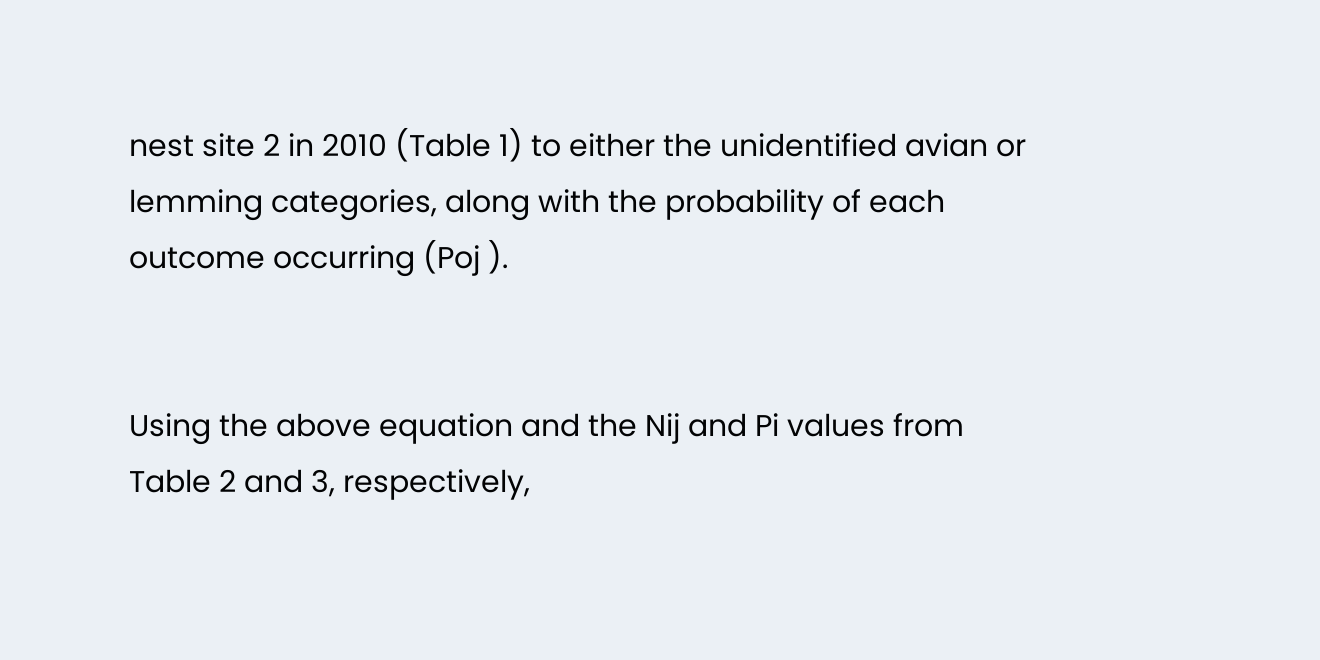nest site 2 in 2010 (Table 1) to either the unidentified avian or lemming categories, along with the probability of each outcome occurring (Poj ).


Using the above equation and the Nij and Pi values from Table 2 and 3, respectively,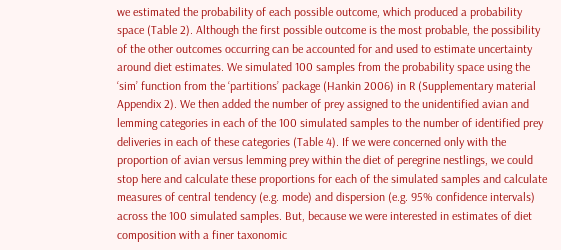we estimated the probability of each possible outcome, which produced a probability space (Table 2). Although the first possible outcome is the most probable, the possibility of the other outcomes occurring can be accounted for and used to estimate uncertainty around diet estimates. We simulated 100 samples from the probability space using the ‘sim’ function from the ‘partitions’ package (Hankin 2006) in R (Supplementary material Appendix 2). We then added the number of prey assigned to the unidentified avian and lemming categories in each of the 100 simulated samples to the number of identified prey deliveries in each of these categories (Table 4). If we were concerned only with the proportion of avian versus lemming prey within the diet of peregrine nestlings, we could stop here and calculate these proportions for each of the simulated samples and calculate measures of central tendency (e.g. mode) and dispersion (e.g. 95% confidence intervals) across the 100 simulated samples. But, because we were interested in estimates of diet composition with a finer taxonomic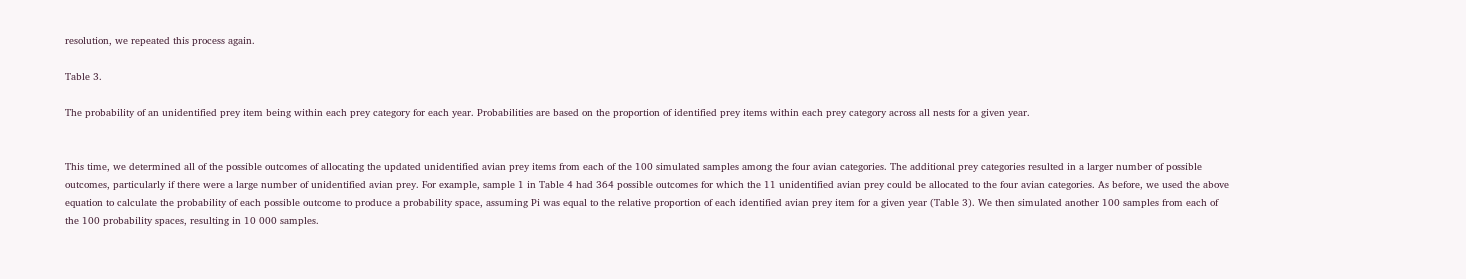resolution, we repeated this process again.

Table 3.

The probability of an unidentified prey item being within each prey category for each year. Probabilities are based on the proportion of identified prey items within each prey category across all nests for a given year.


This time, we determined all of the possible outcomes of allocating the updated unidentified avian prey items from each of the 100 simulated samples among the four avian categories. The additional prey categories resulted in a larger number of possible outcomes, particularly if there were a large number of unidentified avian prey. For example, sample 1 in Table 4 had 364 possible outcomes for which the 11 unidentified avian prey could be allocated to the four avian categories. As before, we used the above equation to calculate the probability of each possible outcome to produce a probability space, assuming Pi was equal to the relative proportion of each identified avian prey item for a given year (Table 3). We then simulated another 100 samples from each of the 100 probability spaces, resulting in 10 000 samples.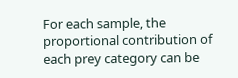For each sample, the proportional contribution of each prey category can be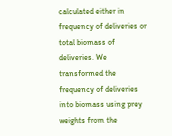calculated either in frequency of deliveries or total biomass of deliveries. We transformed the frequency of deliveries into biomass using prey weights from the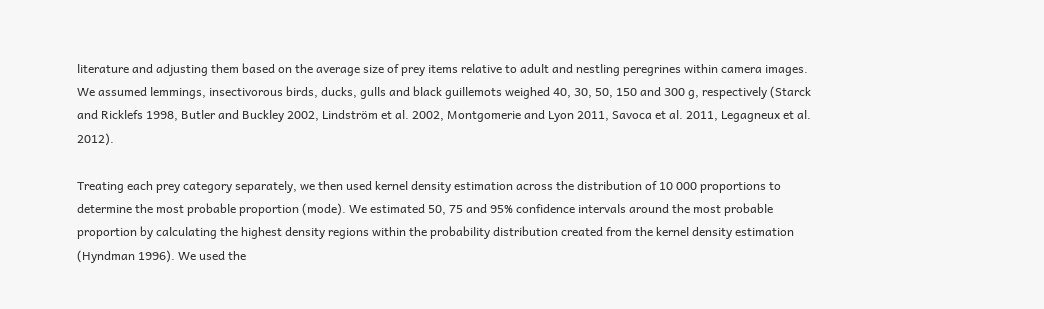literature and adjusting them based on the average size of prey items relative to adult and nestling peregrines within camera images. We assumed lemmings, insectivorous birds, ducks, gulls and black guillemots weighed 40, 30, 50, 150 and 300 g, respectively (Starck and Ricklefs 1998, Butler and Buckley 2002, Lindström et al. 2002, Montgomerie and Lyon 2011, Savoca et al. 2011, Legagneux et al. 2012).

Treating each prey category separately, we then used kernel density estimation across the distribution of 10 000 proportions to determine the most probable proportion (mode). We estimated 50, 75 and 95% confidence intervals around the most probable proportion by calculating the highest density regions within the probability distribution created from the kernel density estimation (Hyndman 1996). We used the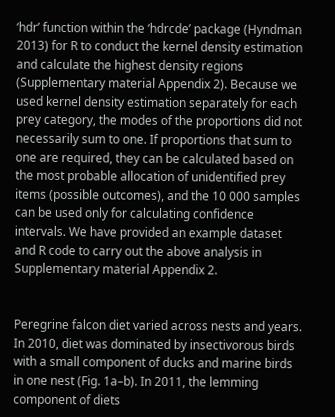‘hdr’ function within the ‘hdrcde’ package (Hyndman 2013) for R to conduct the kernel density estimation and calculate the highest density regions (Supplementary material Appendix 2). Because we used kernel density estimation separately for each prey category, the modes of the proportions did not necessarily sum to one. If proportions that sum to one are required, they can be calculated based on the most probable allocation of unidentified prey items (possible outcomes), and the 10 000 samples can be used only for calculating confidence intervals. We have provided an example dataset and R code to carry out the above analysis in Supplementary material Appendix 2.


Peregrine falcon diet varied across nests and years. In 2010, diet was dominated by insectivorous birds with a small component of ducks and marine birds in one nest (Fig. 1a–b). In 2011, the lemming component of diets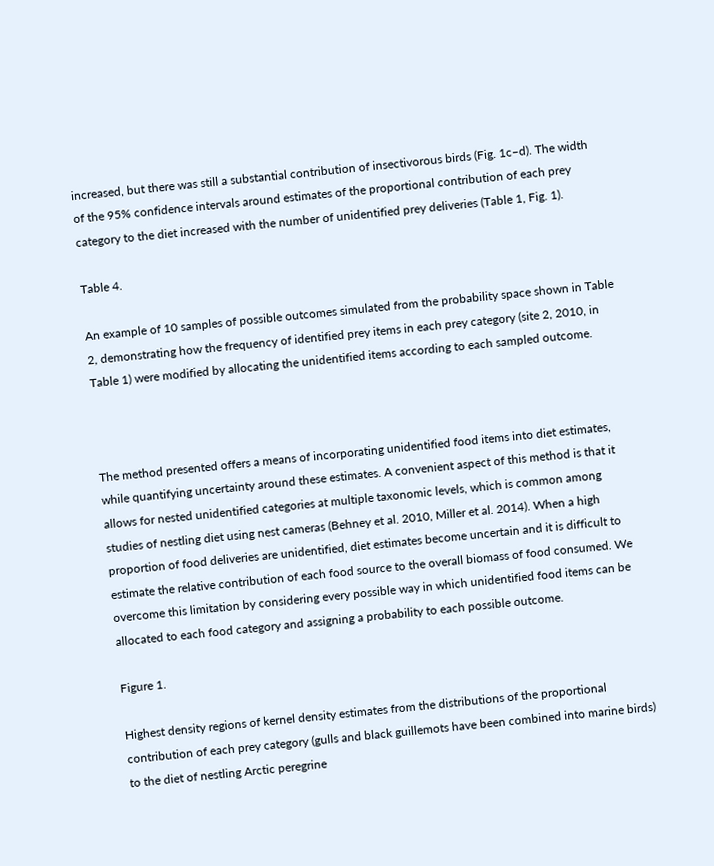increased, but there was still a substantial contribution of insectivorous birds (Fig. 1c–d). The width of the 95% confidence intervals around estimates of the proportional contribution of each prey category to the diet increased with the number of unidentified prey deliveries (Table 1, Fig. 1).

Table 4.

An example of 10 samples of possible outcomes simulated from the probability space shown in Table 2, demonstrating how the frequency of identified prey items in each prey category (site 2, 2010, in Table 1) were modified by allocating the unidentified items according to each sampled outcome.



The method presented offers a means of incorporating unidentified food items into diet estimates, while quantifying uncertainty around these estimates. A convenient aspect of this method is that it allows for nested unidentified categories at multiple taxonomic levels, which is common among studies of nestling diet using nest cameras (Behney et al. 2010, Miller et al. 2014). When a high proportion of food deliveries are unidentified, diet estimates become uncertain and it is difficult to estimate the relative contribution of each food source to the overall biomass of food consumed. We overcome this limitation by considering every possible way in which unidentified food items can be allocated to each food category and assigning a probability to each possible outcome.

Figure 1.

Highest density regions of kernel density estimates from the distributions of the proportional contribution of each prey category (gulls and black guillemots have been combined into marine birds) to the diet of nestling Arctic peregrine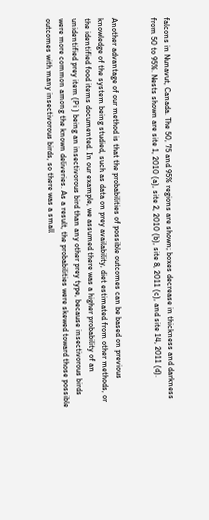falcons in Nunavut, Canada. The 50, 75 and 95% regions are shown; boxes decrease in thickness and darkness from 50 to 95%. Nests shown are site 1, 2010 (a), site 2, 2010 (b), site 8, 2011 (c), and site 14, 2011 (d).


Another advantage of our method is that the probabilities of possible outcomes can be based on previous knowledge of the system being studied, such as data on prey availability, diet estimated from other methods, or the identified food items documented. In our example, we assumed there was a higher probability of an unidentified prey item (Pi ) being an insectivorous bird than any other prey type, because insectivorous birds were more common among the known deliveries. As a result, the probabilities were skewed toward those possible outcomes with many insectivorous birds, so there was a small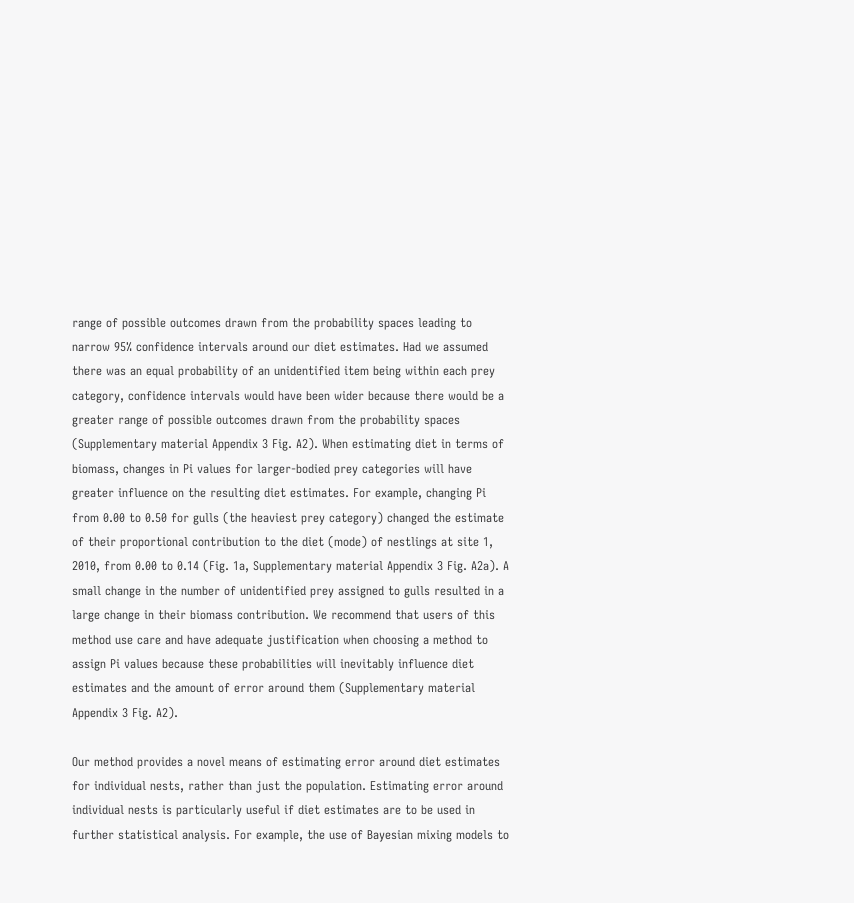range of possible outcomes drawn from the probability spaces leading to narrow 95% confidence intervals around our diet estimates. Had we assumed there was an equal probability of an unidentified item being within each prey category, confidence intervals would have been wider because there would be a greater range of possible outcomes drawn from the probability spaces (Supplementary material Appendix 3 Fig. A2). When estimating diet in terms of biomass, changes in Pi values for larger-bodied prey categories will have greater influence on the resulting diet estimates. For example, changing Pi from 0.00 to 0.50 for gulls (the heaviest prey category) changed the estimate of their proportional contribution to the diet (mode) of nestlings at site 1, 2010, from 0.00 to 0.14 (Fig. 1a, Supplementary material Appendix 3 Fig. A2a). A small change in the number of unidentified prey assigned to gulls resulted in a large change in their biomass contribution. We recommend that users of this method use care and have adequate justification when choosing a method to assign Pi values because these probabilities will inevitably influence diet estimates and the amount of error around them (Supplementary material Appendix 3 Fig. A2).

Our method provides a novel means of estimating error around diet estimates for individual nests, rather than just the population. Estimating error around individual nests is particularly useful if diet estimates are to be used in further statistical analysis. For example, the use of Bayesian mixing models to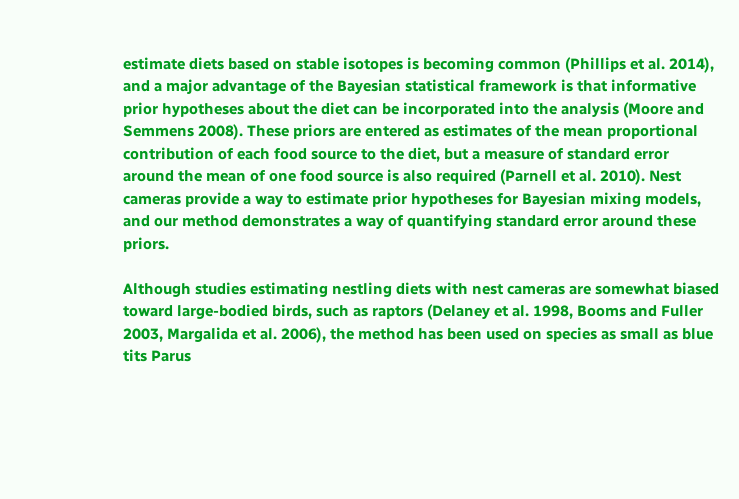estimate diets based on stable isotopes is becoming common (Phillips et al. 2014), and a major advantage of the Bayesian statistical framework is that informative prior hypotheses about the diet can be incorporated into the analysis (Moore and Semmens 2008). These priors are entered as estimates of the mean proportional contribution of each food source to the diet, but a measure of standard error around the mean of one food source is also required (Parnell et al. 2010). Nest cameras provide a way to estimate prior hypotheses for Bayesian mixing models, and our method demonstrates a way of quantifying standard error around these priors.

Although studies estimating nestling diets with nest cameras are somewhat biased toward large-bodied birds, such as raptors (Delaney et al. 1998, Booms and Fuller 2003, Margalida et al. 2006), the method has been used on species as small as blue tits Parus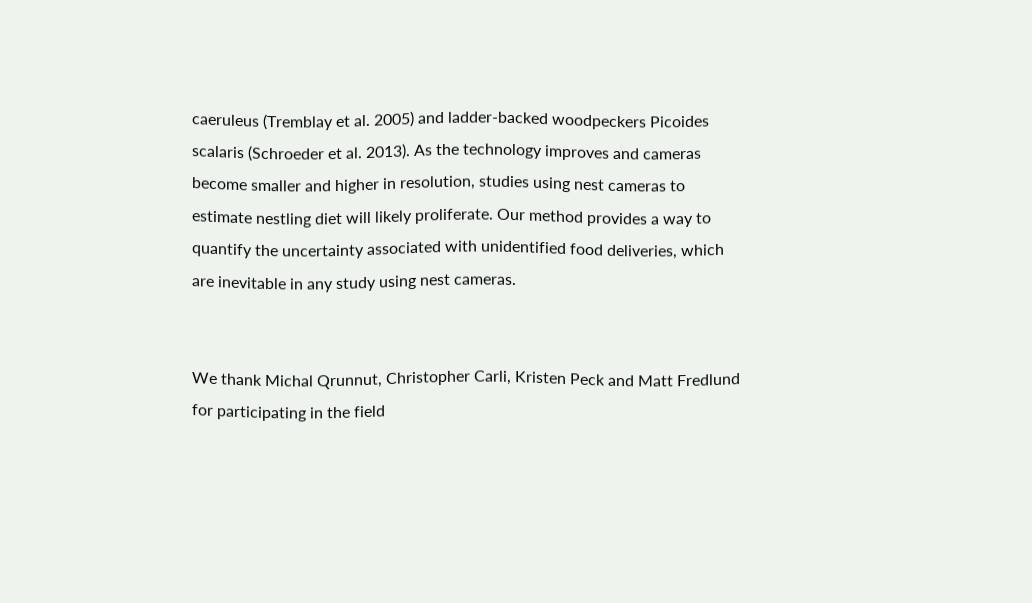caeruleus (Tremblay et al. 2005) and ladder-backed woodpeckers Picoides scalaris (Schroeder et al. 2013). As the technology improves and cameras become smaller and higher in resolution, studies using nest cameras to estimate nestling diet will likely proliferate. Our method provides a way to quantify the uncertainty associated with unidentified food deliveries, which are inevitable in any study using nest cameras.


We thank Michal Qrunnut, Christopher Carli, Kristen Peck and Matt Fredlund for participating in the field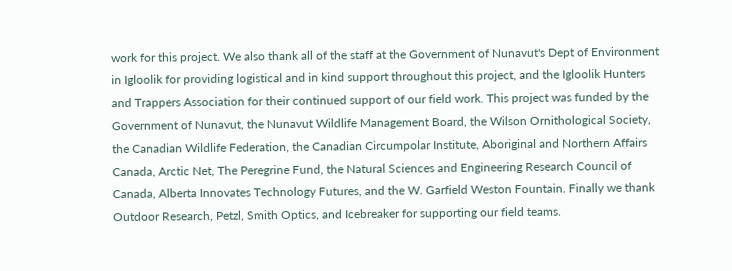work for this project. We also thank all of the staff at the Government of Nunavut's Dept of Environment in Igloolik for providing logistical and in kind support throughout this project, and the Igloolik Hunters and Trappers Association for their continued support of our field work. This project was funded by the Government of Nunavut, the Nunavut Wildlife Management Board, the Wilson Ornithological Society, the Canadian Wildlife Federation, the Canadian Circumpolar Institute, Aboriginal and Northern Affairs Canada, Arctic Net, The Peregrine Fund, the Natural Sciences and Engineering Research Council of Canada, Alberta Innovates Technology Futures, and the W. Garfield Weston Fountain. Finally we thank Outdoor Research, Petzl, Smith Optics, and Icebreaker for supporting our field teams.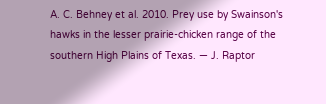A. C. Behney et al. 2010. Prey use by Swainson's hawks in the lesser prairie-chicken range of the southern High Plains of Texas. — J. Raptor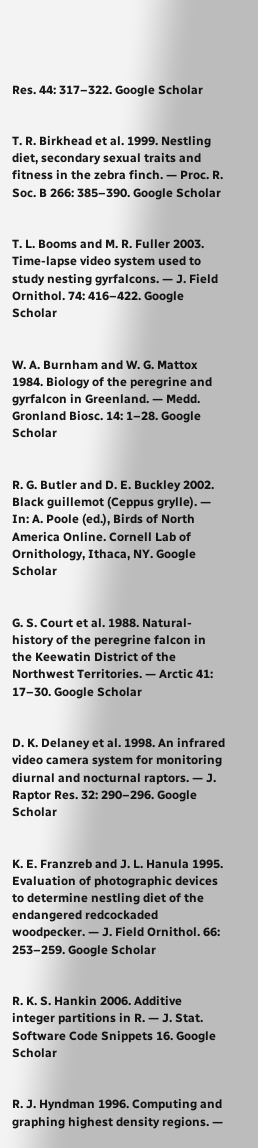Res. 44: 317–322. Google Scholar


T. R. Birkhead et al. 1999. Nestling diet, secondary sexual traits and fitness in the zebra finch. — Proc. R. Soc. B 266: 385–390. Google Scholar


T. L. Booms and M. R. Fuller 2003. Time-lapse video system used to study nesting gyrfalcons. — J. Field Ornithol. 74: 416–422. Google Scholar


W. A. Burnham and W. G. Mattox 1984. Biology of the peregrine and gyrfalcon in Greenland. — Medd. Gronland Biosc. 14: 1–28. Google Scholar


R. G. Butler and D. E. Buckley 2002. Black guillemot (Ceppus grylle). — In: A. Poole (ed.), Birds of North America Online. Cornell Lab of Ornithology, Ithaca, NY. Google Scholar


G. S. Court et al. 1988. Natural-history of the peregrine falcon in the Keewatin District of the Northwest Territories. — Arctic 41: 17–30. Google Scholar


D. K. Delaney et al. 1998. An infrared video camera system for monitoring diurnal and nocturnal raptors. — J. Raptor Res. 32: 290–296. Google Scholar


K. E. Franzreb and J. L. Hanula 1995. Evaluation of photographic devices to determine nestling diet of the endangered redcockaded woodpecker. — J. Field Ornithol. 66: 253–259. Google Scholar


R. K. S. Hankin 2006. Additive integer partitions in R. — J. Stat. Software Code Snippets 16. Google Scholar


R. J. Hyndman 1996. Computing and graphing highest density regions. —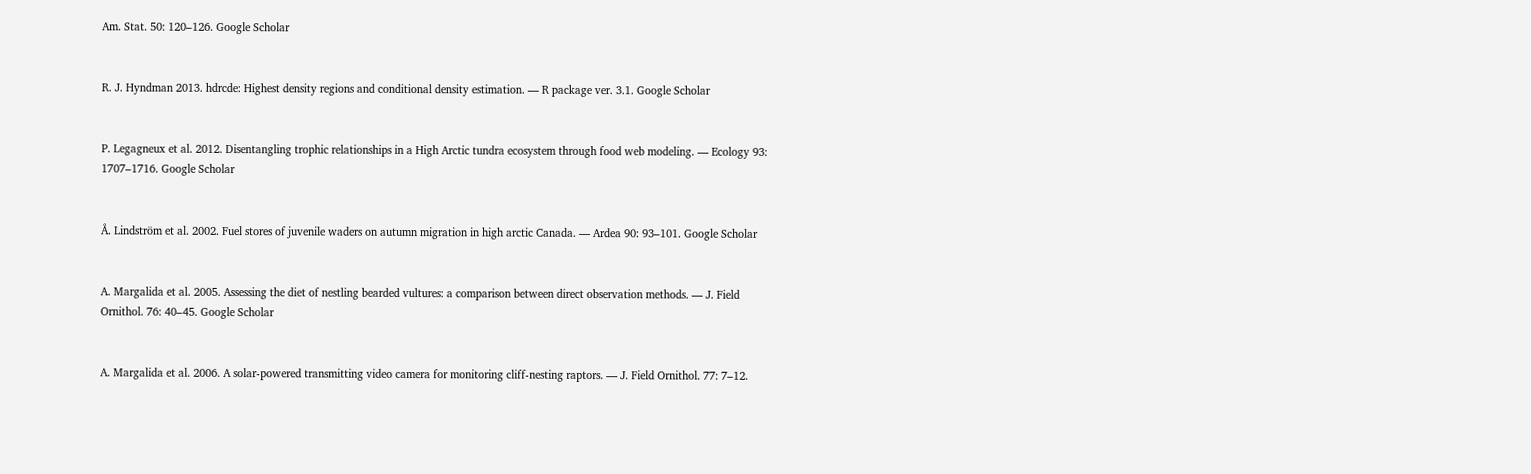Am. Stat. 50: 120–126. Google Scholar


R. J. Hyndman 2013. hdrcde: Highest density regions and conditional density estimation. — R package ver. 3.1. Google Scholar


P. Legagneux et al. 2012. Disentangling trophic relationships in a High Arctic tundra ecosystem through food web modeling. — Ecology 93: 1707–1716. Google Scholar


Å. Lindström et al. 2002. Fuel stores of juvenile waders on autumn migration in high arctic Canada. — Ardea 90: 93–101. Google Scholar


A. Margalida et al. 2005. Assessing the diet of nestling bearded vultures: a comparison between direct observation methods. — J. Field Ornithol. 76: 40–45. Google Scholar


A. Margalida et al. 2006. A solar-powered transmitting video camera for monitoring cliff-nesting raptors. — J. Field Ornithol. 77: 7–12.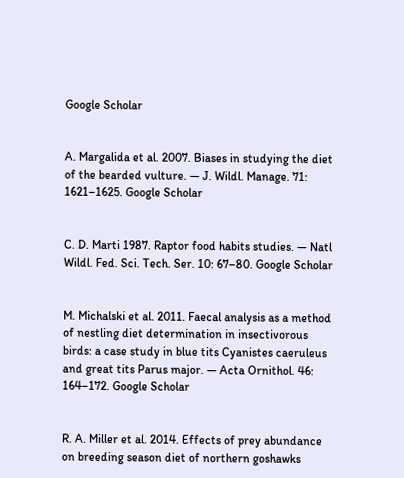Google Scholar


A. Margalida et al. 2007. Biases in studying the diet of the bearded vulture. — J. Wildl. Manage. 71: 1621–1625. Google Scholar


C. D. Marti 1987. Raptor food habits studies. — Natl Wildl. Fed. Sci. Tech. Ser. 10: 67–80. Google Scholar


M. Michalski et al. 2011. Faecal analysis as a method of nestling diet determination in insectivorous birds: a case study in blue tits Cyanistes caeruleus and great tits Parus major. — Acta Ornithol. 46: 164–172. Google Scholar


R. A. Miller et al. 2014. Effects of prey abundance on breeding season diet of northern goshawks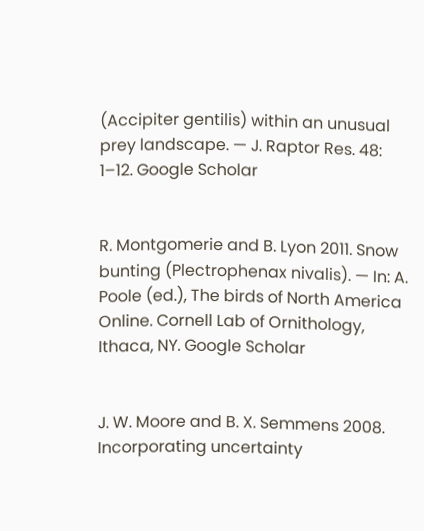(Accipiter gentilis) within an unusual prey landscape. — J. Raptor Res. 48: 1–12. Google Scholar


R. Montgomerie and B. Lyon 2011. Snow bunting (Plectrophenax nivalis). — In: A. Poole (ed.), The birds of North America Online. Cornell Lab of Ornithology, Ithaca, NY. Google Scholar


J. W. Moore and B. X. Semmens 2008. Incorporating uncertainty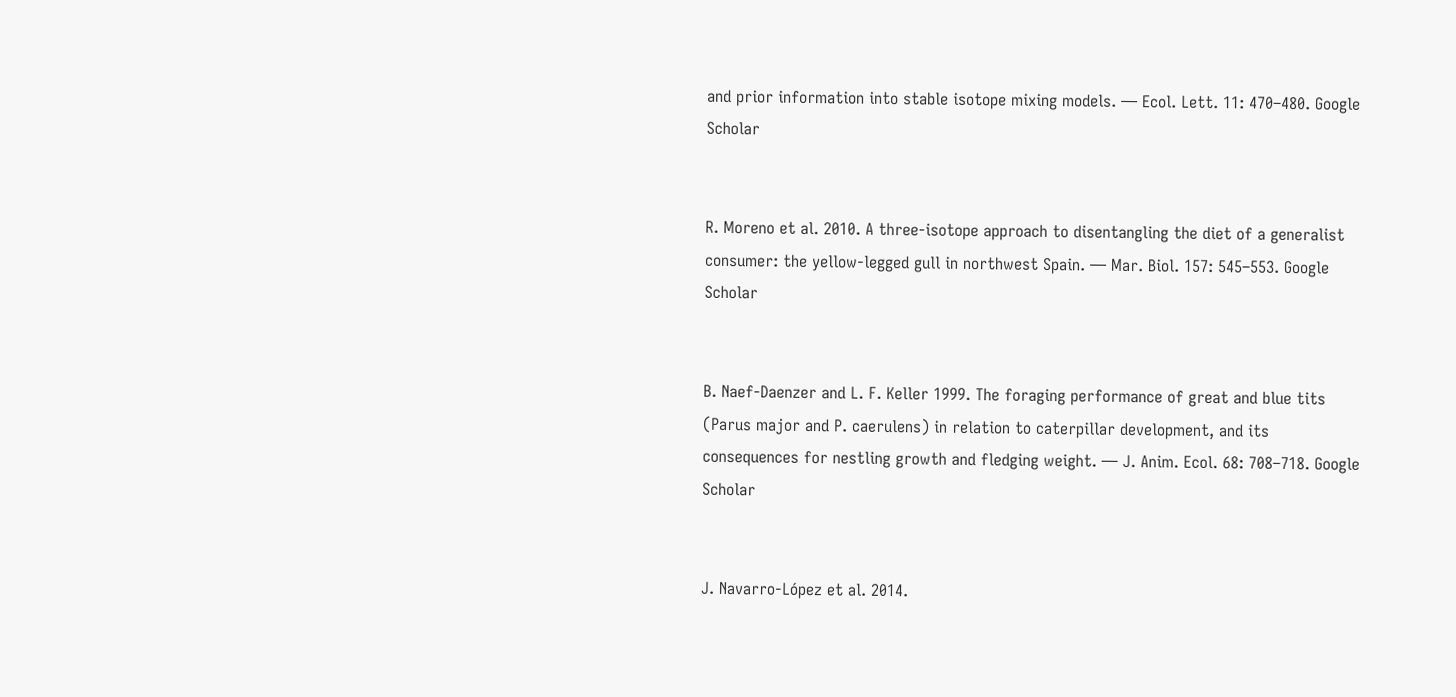and prior information into stable isotope mixing models. — Ecol. Lett. 11: 470–480. Google Scholar


R. Moreno et al. 2010. A three-isotope approach to disentangling the diet of a generalist consumer: the yellow-legged gull in northwest Spain. — Mar. Biol. 157: 545–553. Google Scholar


B. Naef-Daenzer and L. F. Keller 1999. The foraging performance of great and blue tits (Parus major and P. caerulens) in relation to caterpillar development, and its consequences for nestling growth and fledging weight. — J. Anim. Ecol. 68: 708–718. Google Scholar


J. Navarro-López et al. 2014.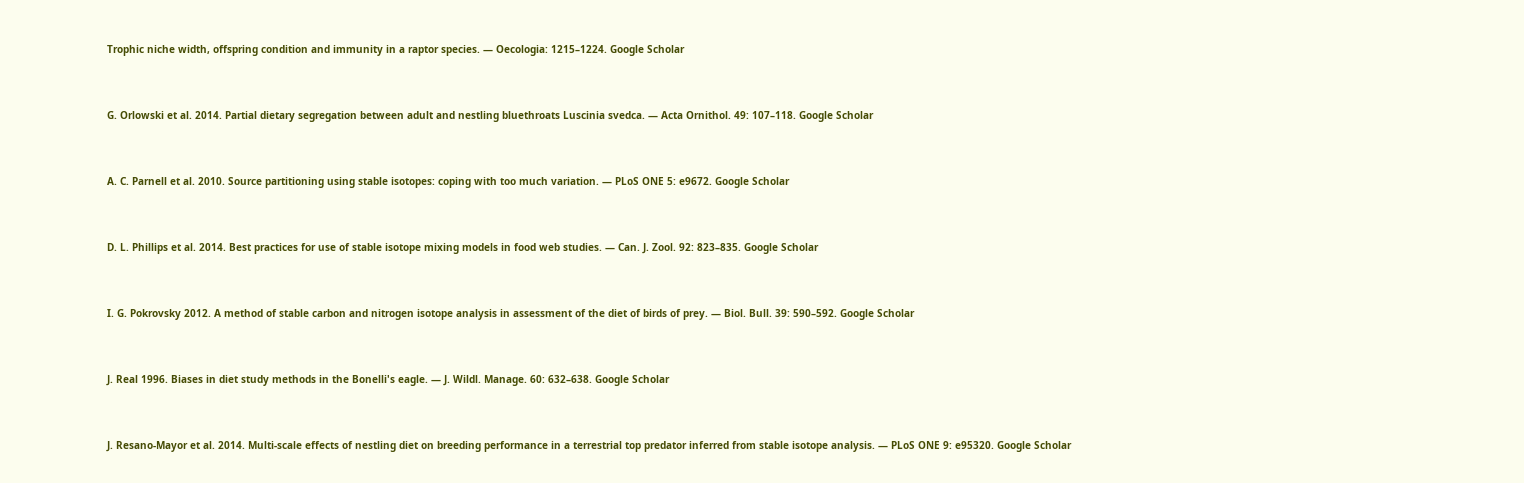Trophic niche width, offspring condition and immunity in a raptor species. — Oecologia: 1215–1224. Google Scholar


G. Orlowski et al. 2014. Partial dietary segregation between adult and nestling bluethroats Luscinia svedca. — Acta Ornithol. 49: 107–118. Google Scholar


A. C. Parnell et al. 2010. Source partitioning using stable isotopes: coping with too much variation. — PLoS ONE 5: e9672. Google Scholar


D. L. Phillips et al. 2014. Best practices for use of stable isotope mixing models in food web studies. — Can. J. Zool. 92: 823–835. Google Scholar


I. G. Pokrovsky 2012. A method of stable carbon and nitrogen isotope analysis in assessment of the diet of birds of prey. — Biol. Bull. 39: 590–592. Google Scholar


J. Real 1996. Biases in diet study methods in the Bonelli's eagle. — J. Wildl. Manage. 60: 632–638. Google Scholar


J. Resano-Mayor et al. 2014. Multi-scale effects of nestling diet on breeding performance in a terrestrial top predator inferred from stable isotope analysis. — PLoS ONE 9: e95320. Google Scholar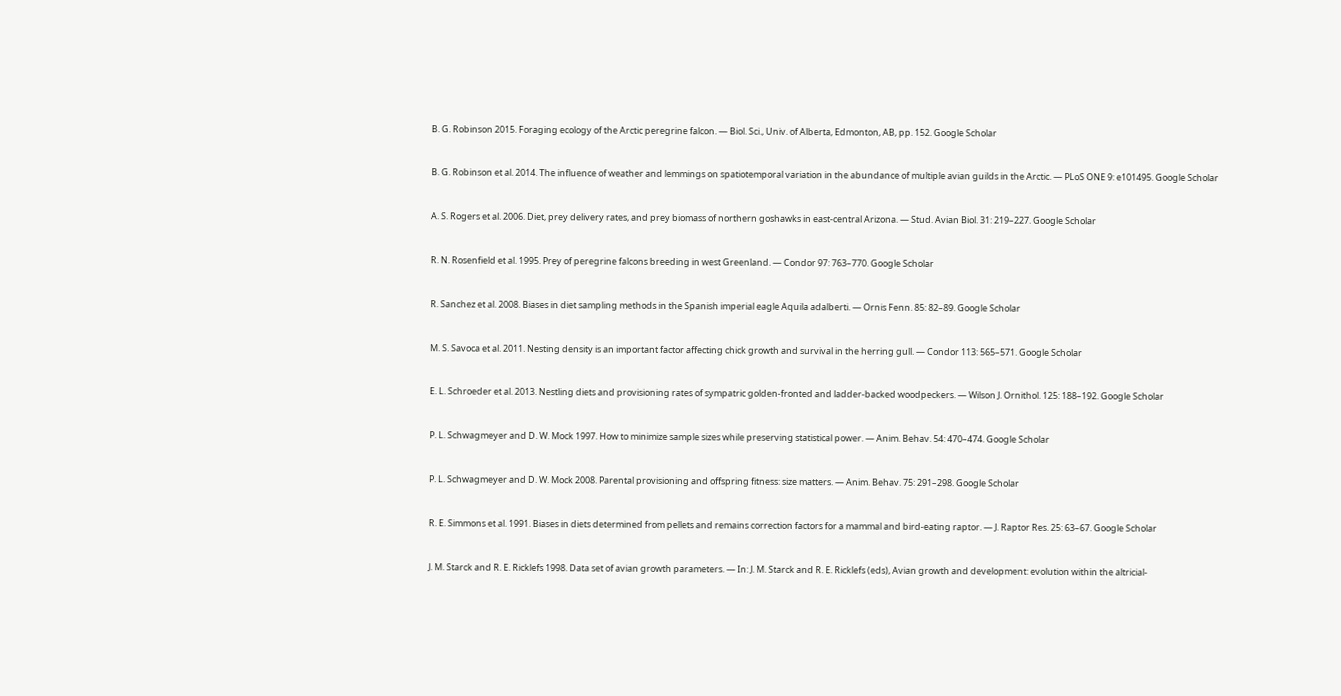B. G. Robinson 2015. Foraging ecology of the Arctic peregrine falcon. — Biol. Sci., Univ. of Alberta, Edmonton, AB, pp. 152. Google Scholar


B. G. Robinson et al. 2014. The influence of weather and lemmings on spatiotemporal variation in the abundance of multiple avian guilds in the Arctic. — PLoS ONE 9: e101495. Google Scholar


A. S. Rogers et al. 2006. Diet, prey delivery rates, and prey biomass of northern goshawks in east-central Arizona. — Stud. Avian Biol. 31: 219–227. Google Scholar


R. N. Rosenfield et al. 1995. Prey of peregrine falcons breeding in west Greenland. — Condor 97: 763–770. Google Scholar


R. Sanchez et al. 2008. Biases in diet sampling methods in the Spanish imperial eagle Aquila adalberti. — Ornis Fenn. 85: 82–89. Google Scholar


M. S. Savoca et al. 2011. Nesting density is an important factor affecting chick growth and survival in the herring gull. — Condor 113: 565–571. Google Scholar


E. L. Schroeder et al. 2013. Nestling diets and provisioning rates of sympatric golden-fronted and ladder-backed woodpeckers. — Wilson J. Ornithol. 125: 188–192. Google Scholar


P. L. Schwagmeyer and D. W. Mock 1997. How to minimize sample sizes while preserving statistical power. — Anim. Behav. 54: 470–474. Google Scholar


P. L. Schwagmeyer and D. W. Mock 2008. Parental provisioning and offspring fitness: size matters. — Anim. Behav. 75: 291–298. Google Scholar


R. E. Simmons et al. 1991. Biases in diets determined from pellets and remains correction factors for a mammal and bird-eating raptor. — J. Raptor Res. 25: 63–67. Google Scholar


J. M. Starck and R. E. Ricklefs 1998. Data set of avian growth parameters. — In: J. M. Starck and R. E. Ricklefs (eds), Avian growth and development: evolution within the altricial-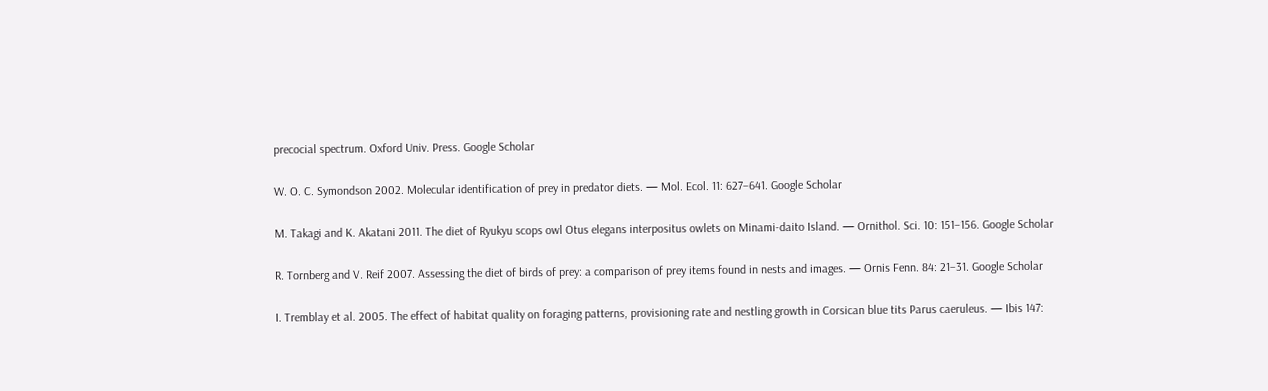precocial spectrum. Oxford Univ. Press. Google Scholar


W. O. C. Symondson 2002. Molecular identification of prey in predator diets. — Mol. Ecol. 11: 627–641. Google Scholar


M. Takagi and K. Akatani 2011. The diet of Ryukyu scops owl Otus elegans interpositus owlets on Minami-daito Island. — Ornithol. Sci. 10: 151–156. Google Scholar


R. Tornberg and V. Reif 2007. Assessing the diet of birds of prey: a comparison of prey items found in nests and images. — Ornis Fenn. 84: 21–31. Google Scholar


I. Tremblay et al. 2005. The effect of habitat quality on foraging patterns, provisioning rate and nestling growth in Corsican blue tits Parus caeruleus. — Ibis 147: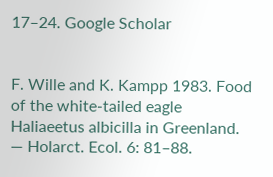17–24. Google Scholar


F. Wille and K. Kampp 1983. Food of the white-tailed eagle Haliaeetus albicilla in Greenland. — Holarct. Ecol. 6: 81–88.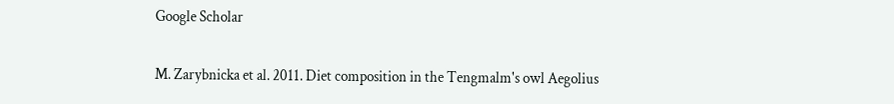Google Scholar


M. Zarybnicka et al. 2011. Diet composition in the Tengmalm's owl Aegolius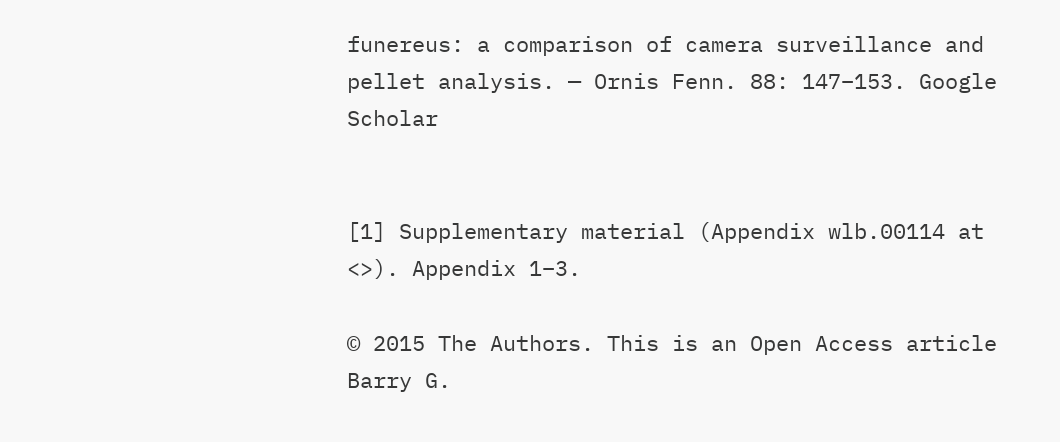funereus: a comparison of camera surveillance and pellet analysis. — Ornis Fenn. 88: 147–153. Google Scholar


[1] Supplementary material (Appendix wlb.00114 at <>). Appendix 1–3.

© 2015 The Authors. This is an Open Access article
Barry G.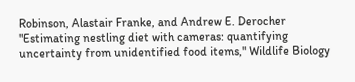Robinson, Alastair Franke, and Andrew E. Derocher "Estimating nestling diet with cameras: quantifying uncertainty from unidentified food items," Wildlife Biology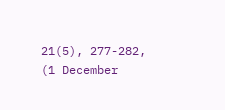21(5), 277-282, (1 December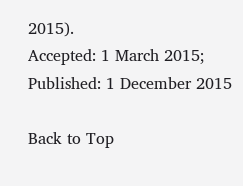2015).
Accepted: 1 March 2015; Published: 1 December 2015

Back to Top